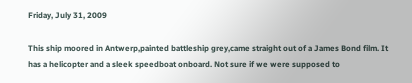Friday, July 31, 2009

This ship moored in Antwerp,painted battleship grey,came straight out of a James Bond film. It has a helicopter and a sleek speedboat onboard. Not sure if we were supposed to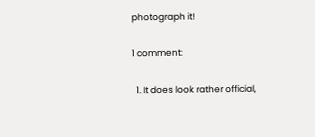photograph it!

1 comment:

  1. It does look rather official,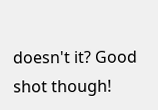doesn't it? Good shot though!